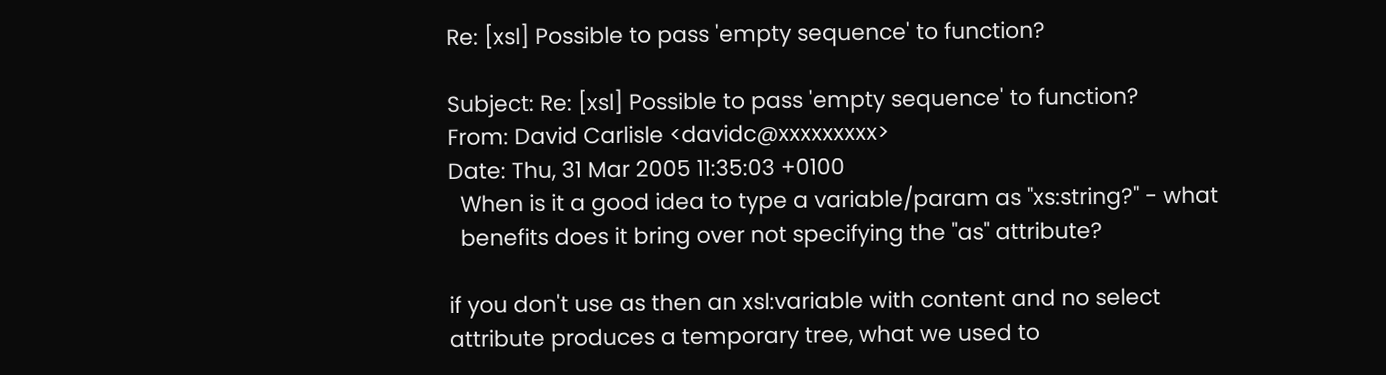Re: [xsl] Possible to pass 'empty sequence' to function?

Subject: Re: [xsl] Possible to pass 'empty sequence' to function?
From: David Carlisle <davidc@xxxxxxxxx>
Date: Thu, 31 Mar 2005 11:35:03 +0100
  When is it a good idea to type a variable/param as "xs:string?" - what
  benefits does it bring over not specifying the "as" attribute?

if you don't use as then an xsl:variable with content and no select
attribute produces a temporary tree, what we used to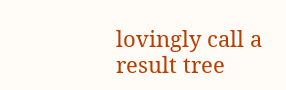lovingly call a
result tree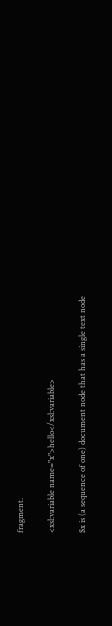fragment.

<xsl:variable name="x">hello</xsl:variable>

$x is (a sequence of one) document node that has a single text node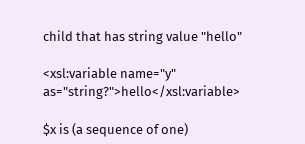child that has string value "hello"

<xsl:variable name="y" as="string?">hello</xsl:variable>

$x is (a sequence of one)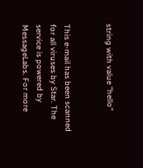string with value "hello"


This e-mail has been scanned for all viruses by Star. The
service is powered by MessageLabs. For more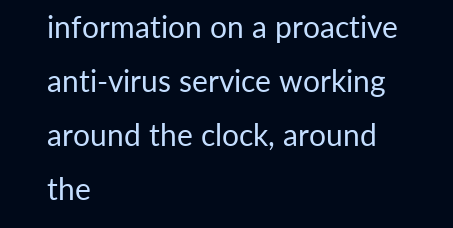information on a proactive
anti-virus service working around the clock, around the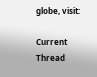globe, visit:

Current Thread